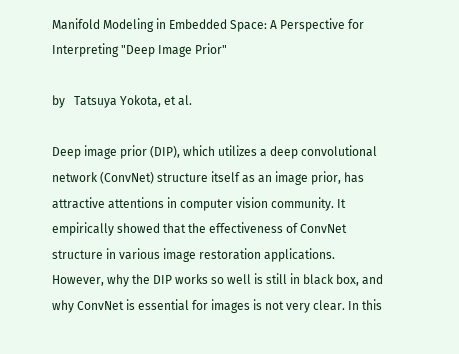Manifold Modeling in Embedded Space: A Perspective for Interpreting "Deep Image Prior"

by   Tatsuya Yokota, et al.

Deep image prior (DIP), which utilizes a deep convolutional network (ConvNet) structure itself as an image prior, has attractive attentions in computer vision community. It empirically showed that the effectiveness of ConvNet structure in various image restoration applications. However, why the DIP works so well is still in black box, and why ConvNet is essential for images is not very clear. In this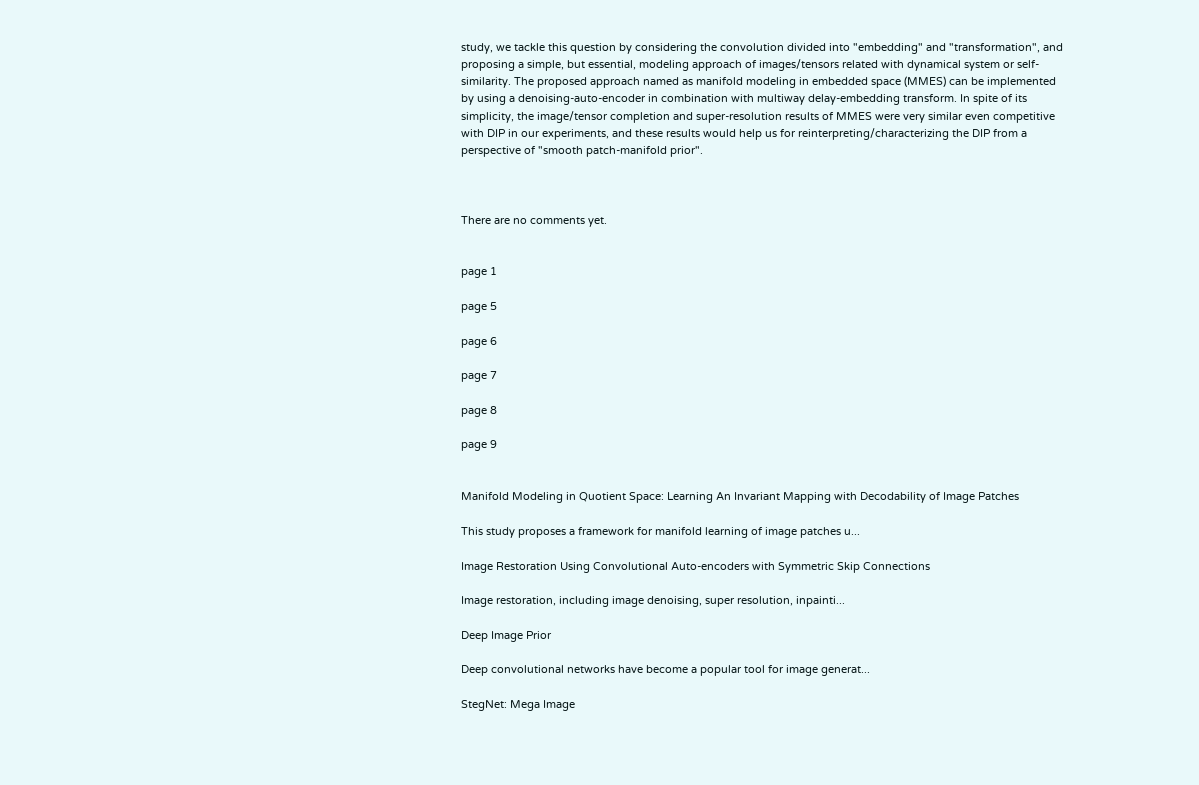study, we tackle this question by considering the convolution divided into "embedding" and "transformation", and proposing a simple, but essential, modeling approach of images/tensors related with dynamical system or self-similarity. The proposed approach named as manifold modeling in embedded space (MMES) can be implemented by using a denoising-auto-encoder in combination with multiway delay-embedding transform. In spite of its simplicity, the image/tensor completion and super-resolution results of MMES were very similar even competitive with DIP in our experiments, and these results would help us for reinterpreting/characterizing the DIP from a perspective of "smooth patch-manifold prior".



There are no comments yet.


page 1

page 5

page 6

page 7

page 8

page 9


Manifold Modeling in Quotient Space: Learning An Invariant Mapping with Decodability of Image Patches

This study proposes a framework for manifold learning of image patches u...

Image Restoration Using Convolutional Auto-encoders with Symmetric Skip Connections

Image restoration, including image denoising, super resolution, inpainti...

Deep Image Prior

Deep convolutional networks have become a popular tool for image generat...

StegNet: Mega Image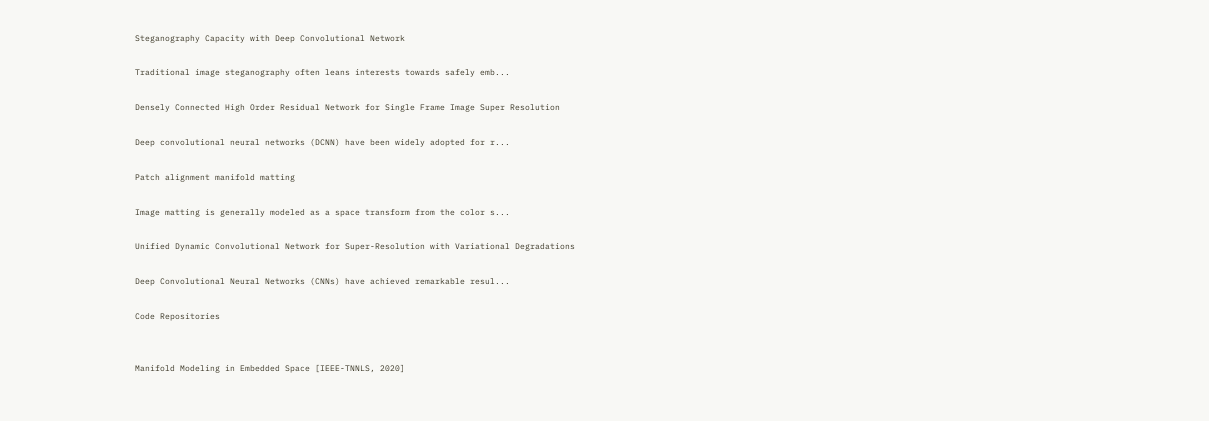Steganography Capacity with Deep Convolutional Network

Traditional image steganography often leans interests towards safely emb...

Densely Connected High Order Residual Network for Single Frame Image Super Resolution

Deep convolutional neural networks (DCNN) have been widely adopted for r...

Patch alignment manifold matting

Image matting is generally modeled as a space transform from the color s...

Unified Dynamic Convolutional Network for Super-Resolution with Variational Degradations

Deep Convolutional Neural Networks (CNNs) have achieved remarkable resul...

Code Repositories


Manifold Modeling in Embedded Space [IEEE-TNNLS, 2020]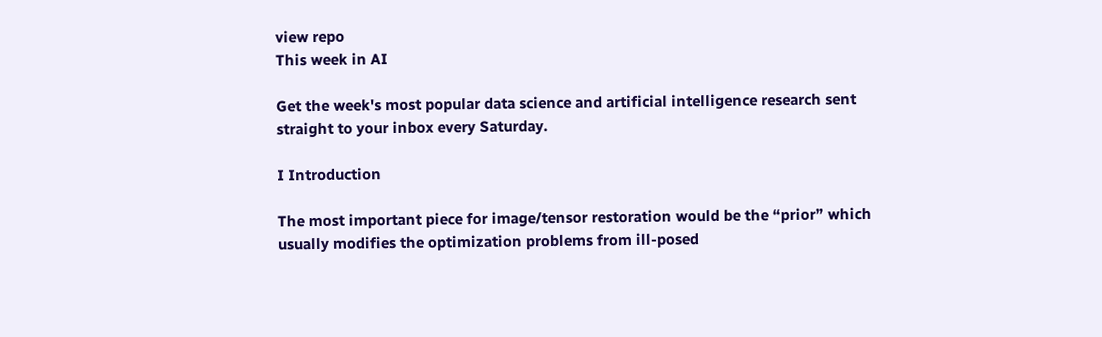view repo
This week in AI

Get the week's most popular data science and artificial intelligence research sent straight to your inbox every Saturday.

I Introduction

The most important piece for image/tensor restoration would be the “prior” which usually modifies the optimization problems from ill-posed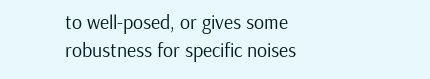to well-posed, or gives some robustness for specific noises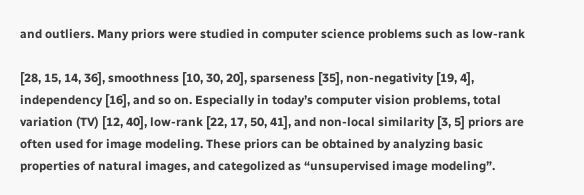and outliers. Many priors were studied in computer science problems such as low-rank

[28, 15, 14, 36], smoothness [10, 30, 20], sparseness [35], non-negativity [19, 4], independency [16], and so on. Especially in today’s computer vision problems, total variation (TV) [12, 40], low-rank [22, 17, 50, 41], and non-local similarity [3, 5] priors are often used for image modeling. These priors can be obtained by analyzing basic properties of natural images, and categolized as “unsupervised image modeling”.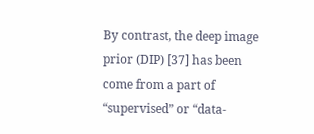By contrast, the deep image prior (DIP) [37] has been come from a part of “supervised” or “data-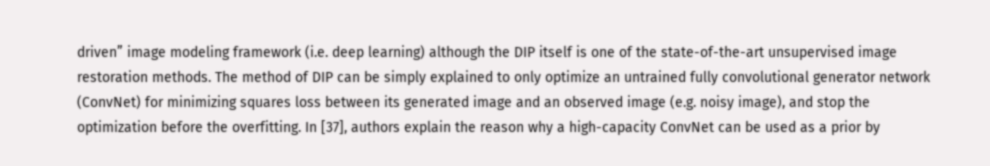driven” image modeling framework (i.e. deep learning) although the DIP itself is one of the state-of-the-art unsupervised image restoration methods. The method of DIP can be simply explained to only optimize an untrained fully convolutional generator network (ConvNet) for minimizing squares loss between its generated image and an observed image (e.g. noisy image), and stop the optimization before the overfitting. In [37], authors explain the reason why a high-capacity ConvNet can be used as a prior by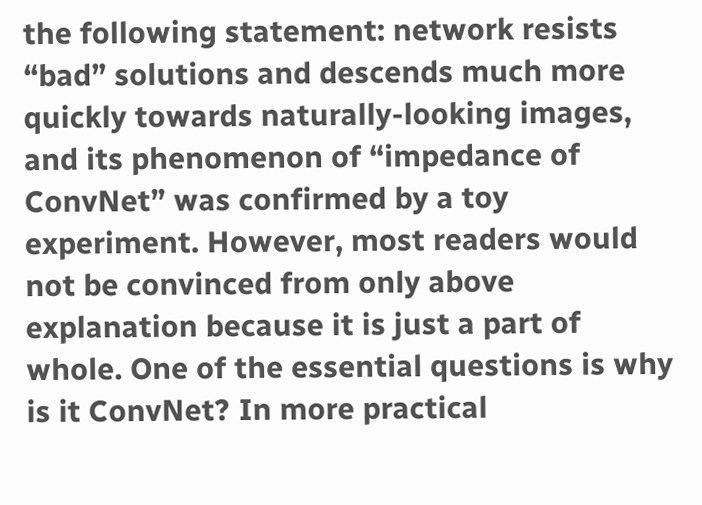the following statement: network resists “bad” solutions and descends much more quickly towards naturally-looking images, and its phenomenon of “impedance of ConvNet” was confirmed by a toy experiment. However, most readers would not be convinced from only above explanation because it is just a part of whole. One of the essential questions is why is it ConvNet? In more practical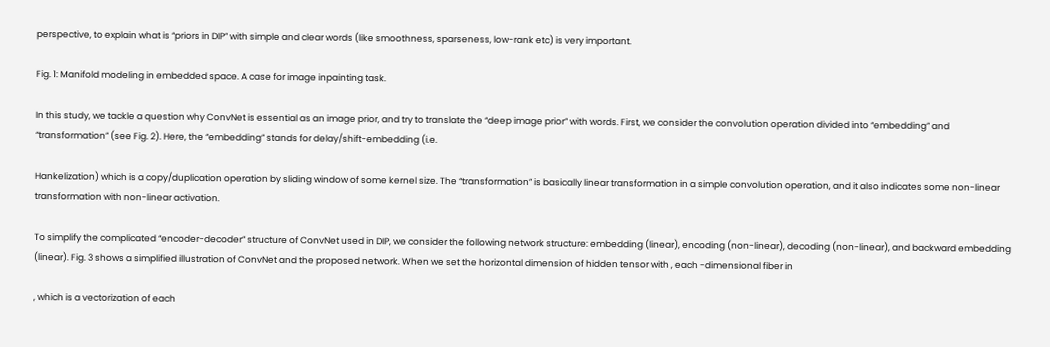perspective, to explain what is “priors in DIP” with simple and clear words (like smoothness, sparseness, low-rank etc) is very important.

Fig. 1: Manifold modeling in embedded space. A case for image inpainting task.

In this study, we tackle a question why ConvNet is essential as an image prior, and try to translate the “deep image prior” with words. First, we consider the convolution operation divided into “embedding” and “transformation” (see Fig. 2). Here, the “embedding” stands for delay/shift-embedding (i.e.

Hankelization) which is a copy/duplication operation by sliding window of some kernel size. The “transformation” is basically linear transformation in a simple convolution operation, and it also indicates some non-linear transformation with non-linear activation.

To simplify the complicated “encoder-decoder” structure of ConvNet used in DIP, we consider the following network structure: embedding (linear), encoding (non-linear), decoding (non-linear), and backward embedding (linear). Fig. 3 shows a simplified illustration of ConvNet and the proposed network. When we set the horizontal dimension of hidden tensor with , each -dimensional fiber in

, which is a vectorization of each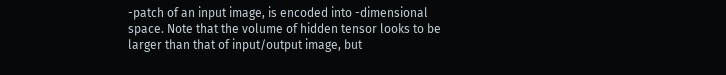-patch of an input image, is encoded into -dimensional space. Note that the volume of hidden tensor looks to be larger than that of input/output image, but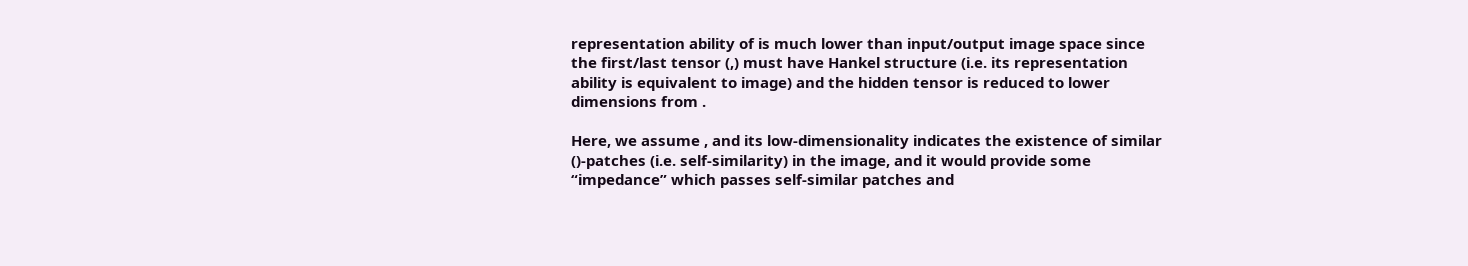representation ability of is much lower than input/output image space since the first/last tensor (,) must have Hankel structure (i.e. its representation ability is equivalent to image) and the hidden tensor is reduced to lower dimensions from .

Here, we assume , and its low-dimensionality indicates the existence of similar ()-patches (i.e. self-similarity) in the image, and it would provide some “impedance” which passes self-similar patches and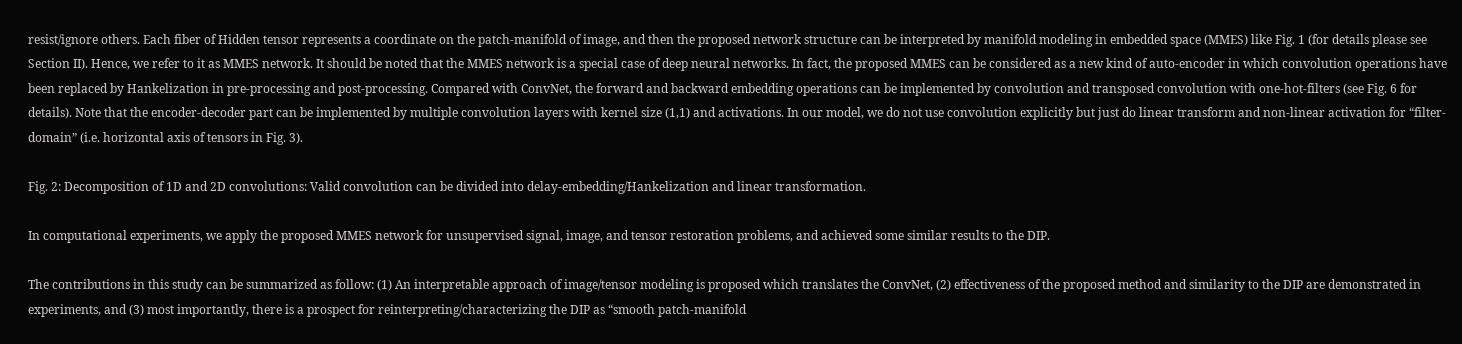resist/ignore others. Each fiber of Hidden tensor represents a coordinate on the patch-manifold of image, and then the proposed network structure can be interpreted by manifold modeling in embedded space (MMES) like Fig. 1 (for details please see Section II). Hence, we refer to it as MMES network. It should be noted that the MMES network is a special case of deep neural networks. In fact, the proposed MMES can be considered as a new kind of auto-encoder in which convolution operations have been replaced by Hankelization in pre-processing and post-processing. Compared with ConvNet, the forward and backward embedding operations can be implemented by convolution and transposed convolution with one-hot-filters (see Fig. 6 for details). Note that the encoder-decoder part can be implemented by multiple convolution layers with kernel size (1,1) and activations. In our model, we do not use convolution explicitly but just do linear transform and non-linear activation for “filter-domain” (i.e. horizontal axis of tensors in Fig. 3).

Fig. 2: Decomposition of 1D and 2D convolutions: Valid convolution can be divided into delay-embedding/Hankelization and linear transformation.

In computational experiments, we apply the proposed MMES network for unsupervised signal, image, and tensor restoration problems, and achieved some similar results to the DIP.

The contributions in this study can be summarized as follow: (1) An interpretable approach of image/tensor modeling is proposed which translates the ConvNet, (2) effectiveness of the proposed method and similarity to the DIP are demonstrated in experiments, and (3) most importantly, there is a prospect for reinterpreting/characterizing the DIP as “smooth patch-manifold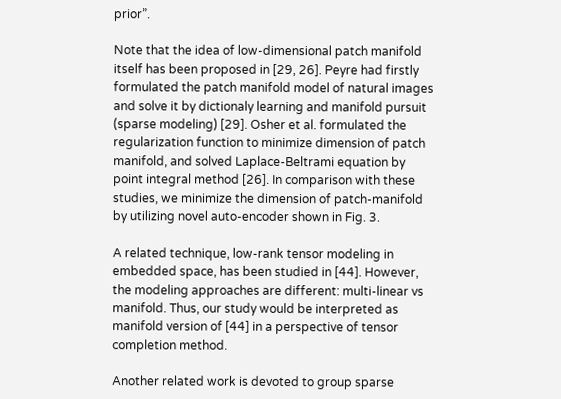prior”.

Note that the idea of low-dimensional patch manifold itself has been proposed in [29, 26]. Peyre had firstly formulated the patch manifold model of natural images and solve it by dictionaly learning and manifold pursuit (sparse modeling) [29]. Osher et al. formulated the regularization function to minimize dimension of patch manifold, and solved Laplace-Beltrami equation by point integral method [26]. In comparison with these studies, we minimize the dimension of patch-manifold by utilizing novel auto-encoder shown in Fig. 3.

A related technique, low-rank tensor modeling in embedded space, has been studied in [44]. However, the modeling approaches are different: multi-linear vs manifold. Thus, our study would be interpreted as manifold version of [44] in a perspective of tensor completion method.

Another related work is devoted to group sparse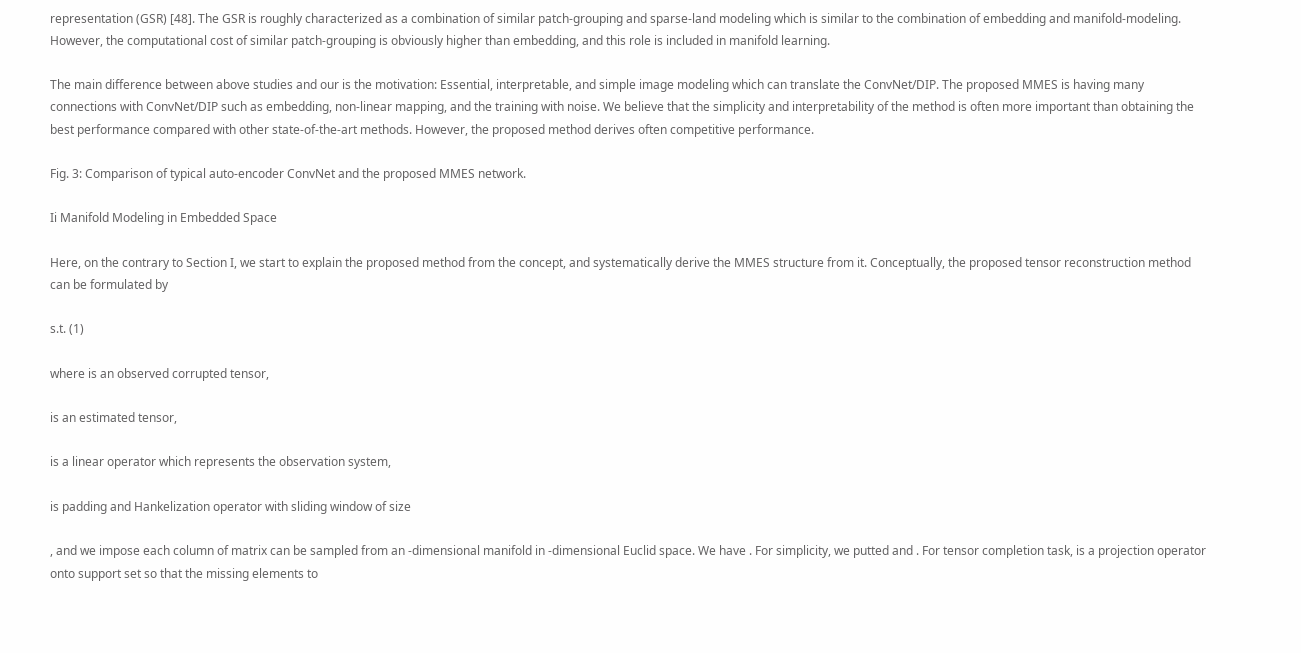representation (GSR) [48]. The GSR is roughly characterized as a combination of similar patch-grouping and sparse-land modeling which is similar to the combination of embedding and manifold-modeling. However, the computational cost of similar patch-grouping is obviously higher than embedding, and this role is included in manifold learning.

The main difference between above studies and our is the motivation: Essential, interpretable, and simple image modeling which can translate the ConvNet/DIP. The proposed MMES is having many connections with ConvNet/DIP such as embedding, non-linear mapping, and the training with noise. We believe that the simplicity and interpretability of the method is often more important than obtaining the best performance compared with other state-of-the-art methods. However, the proposed method derives often competitive performance.

Fig. 3: Comparison of typical auto-encoder ConvNet and the proposed MMES network.

Ii Manifold Modeling in Embedded Space

Here, on the contrary to Section I, we start to explain the proposed method from the concept, and systematically derive the MMES structure from it. Conceptually, the proposed tensor reconstruction method can be formulated by

s.t. (1)

where is an observed corrupted tensor,

is an estimated tensor,

is a linear operator which represents the observation system,

is padding and Hankelization operator with sliding window of size

, and we impose each column of matrix can be sampled from an -dimensional manifold in -dimensional Euclid space. We have . For simplicity, we putted and . For tensor completion task, is a projection operator onto support set so that the missing elements to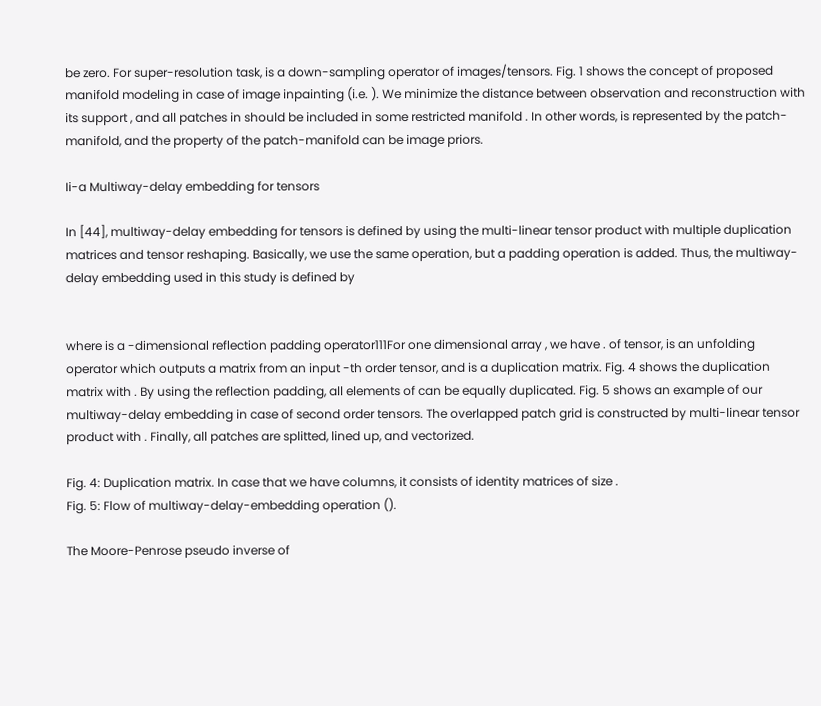be zero. For super-resolution task, is a down-sampling operator of images/tensors. Fig. 1 shows the concept of proposed manifold modeling in case of image inpainting (i.e. ). We minimize the distance between observation and reconstruction with its support , and all patches in should be included in some restricted manifold . In other words, is represented by the patch-manifold, and the property of the patch-manifold can be image priors.

Ii-a Multiway-delay embedding for tensors

In [44], multiway-delay embedding for tensors is defined by using the multi-linear tensor product with multiple duplication matrices and tensor reshaping. Basically, we use the same operation, but a padding operation is added. Thus, the multiway-delay embedding used in this study is defined by


where is a -dimensional reflection padding operator111For one dimensional array , we have . of tensor, is an unfolding operator which outputs a matrix from an input -th order tensor, and is a duplication matrix. Fig. 4 shows the duplication matrix with . By using the reflection padding, all elements of can be equally duplicated. Fig. 5 shows an example of our multiway-delay embedding in case of second order tensors. The overlapped patch grid is constructed by multi-linear tensor product with . Finally, all patches are splitted, lined up, and vectorized.

Fig. 4: Duplication matrix. In case that we have columns, it consists of identity matrices of size .
Fig. 5: Flow of multiway-delay-embedding operation ().

The Moore-Penrose pseudo inverse of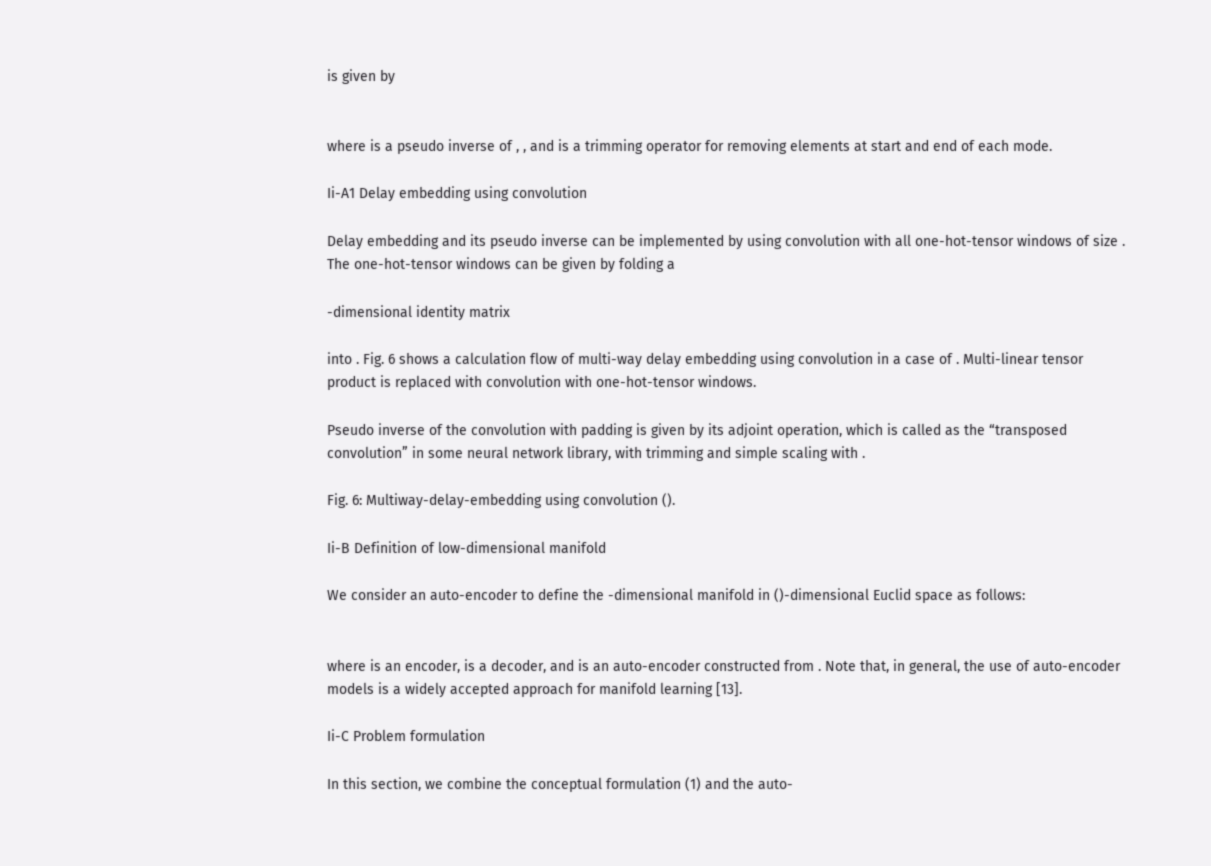is given by


where is a pseudo inverse of , , and is a trimming operator for removing elements at start and end of each mode.

Ii-A1 Delay embedding using convolution

Delay embedding and its pseudo inverse can be implemented by using convolution with all one-hot-tensor windows of size . The one-hot-tensor windows can be given by folding a

-dimensional identity matrix

into . Fig. 6 shows a calculation flow of multi-way delay embedding using convolution in a case of . Multi-linear tensor product is replaced with convolution with one-hot-tensor windows.

Pseudo inverse of the convolution with padding is given by its adjoint operation, which is called as the “transposed convolution” in some neural network library, with trimming and simple scaling with .

Fig. 6: Multiway-delay-embedding using convolution ().

Ii-B Definition of low-dimensional manifold

We consider an auto-encoder to define the -dimensional manifold in ()-dimensional Euclid space as follows:


where is an encoder, is a decoder, and is an auto-encoder constructed from . Note that, in general, the use of auto-encoder models is a widely accepted approach for manifold learning [13].

Ii-C Problem formulation

In this section, we combine the conceptual formulation (1) and the auto-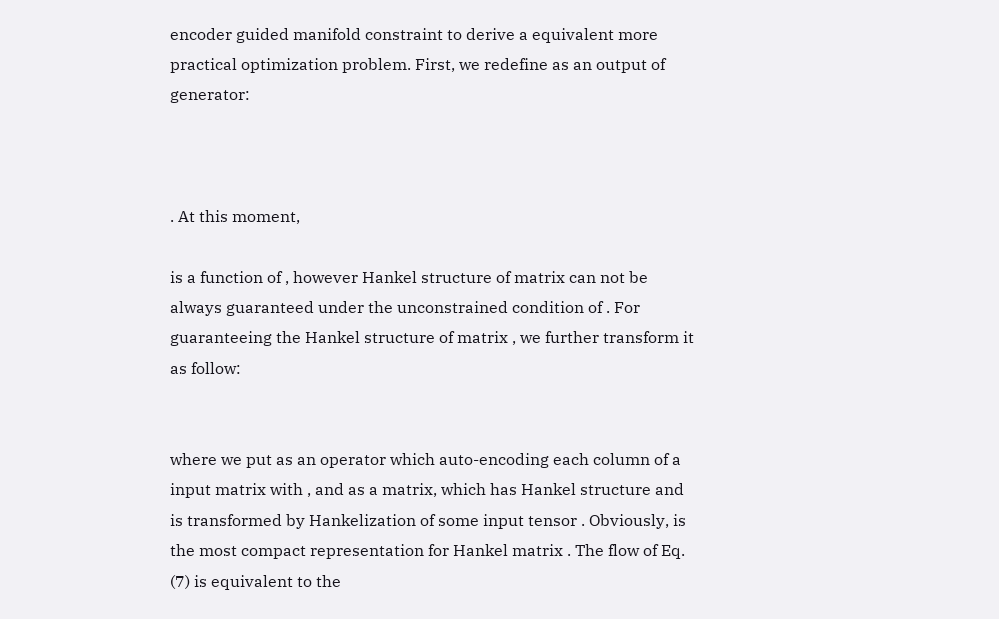encoder guided manifold constraint to derive a equivalent more practical optimization problem. First, we redefine as an output of generator:



. At this moment,

is a function of , however Hankel structure of matrix can not be always guaranteed under the unconstrained condition of . For guaranteeing the Hankel structure of matrix , we further transform it as follow:


where we put as an operator which auto-encoding each column of a input matrix with , and as a matrix, which has Hankel structure and is transformed by Hankelization of some input tensor . Obviously, is the most compact representation for Hankel matrix . The flow of Eq. (7) is equivalent to the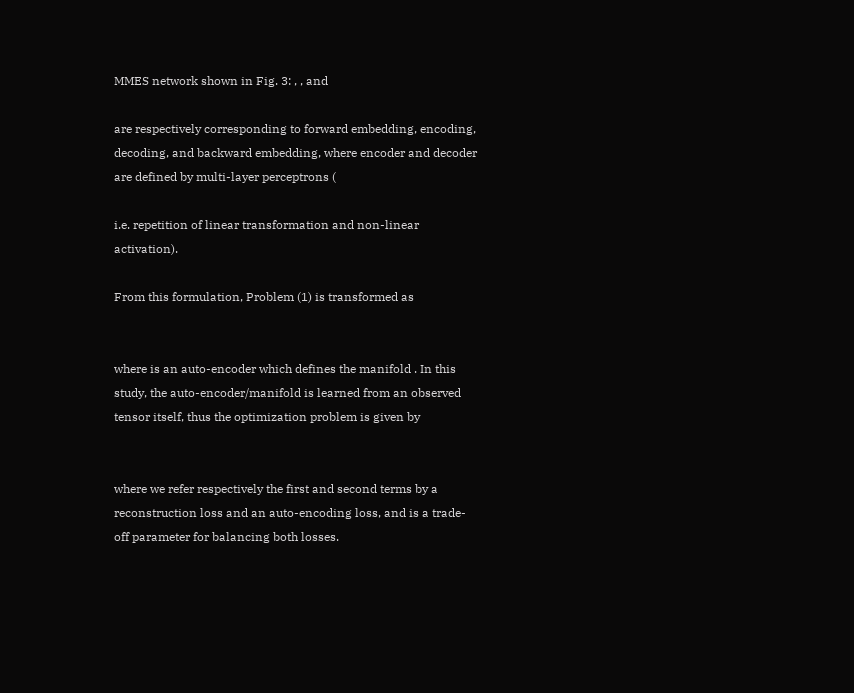MMES network shown in Fig. 3: , , and

are respectively corresponding to forward embedding, encoding, decoding, and backward embedding, where encoder and decoder are defined by multi-layer perceptrons (

i.e. repetition of linear transformation and non-linear activation).

From this formulation, Problem (1) is transformed as


where is an auto-encoder which defines the manifold . In this study, the auto-encoder/manifold is learned from an observed tensor itself, thus the optimization problem is given by


where we refer respectively the first and second terms by a reconstruction loss and an auto-encoding loss, and is a trade-off parameter for balancing both losses.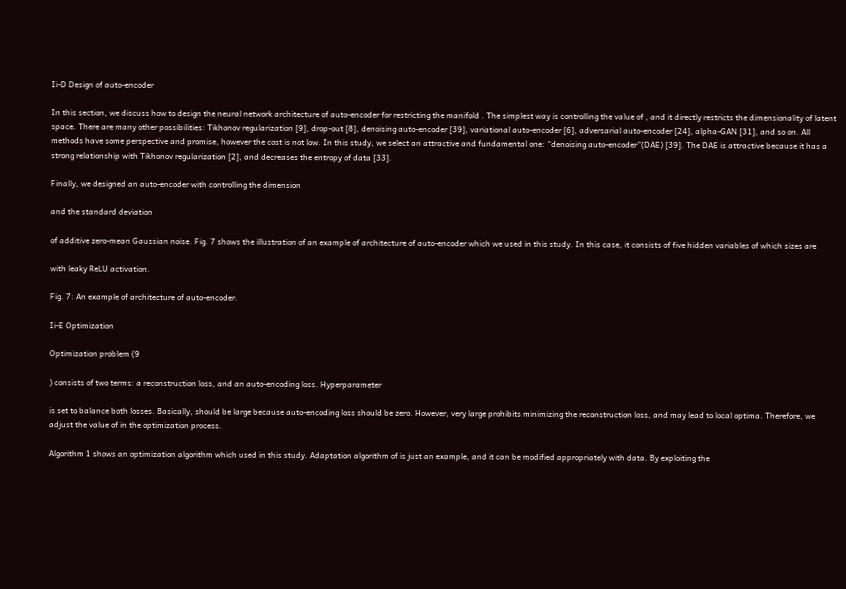Ii-D Design of auto-encoder

In this section, we discuss how to design the neural network architecture of auto-encoder for restricting the manifold . The simplest way is controlling the value of , and it directly restricts the dimensionality of latent space. There are many other possibilities: Tikhonov regularization [9], drop-out [8], denoising auto-encoder [39], variational auto-encoder [6], adversarial auto-encoder [24], alpha-GAN [31], and so on. All methods have some perspective and promise, however the cost is not low. In this study, we select an attractive and fundamental one: “denoising auto-encoder”(DAE) [39]. The DAE is attractive because it has a strong relationship with Tikhonov regularization [2], and decreases the entropy of data [33].

Finally, we designed an auto-encoder with controlling the dimension

and the standard deviation

of additive zero-mean Gaussian noise. Fig. 7 shows the illustration of an example of architecture of auto-encoder which we used in this study. In this case, it consists of five hidden variables of which sizes are

with leaky ReLU activation.

Fig. 7: An example of architecture of auto-encoder.

Ii-E Optimization

Optimization problem (9

) consists of two terms: a reconstruction loss, and an auto-encoding loss. Hyperparameter

is set to balance both losses. Basically, should be large because auto-encoding loss should be zero. However, very large prohibits minimizing the reconstruction loss, and may lead to local optima. Therefore, we adjust the value of in the optimization process.

Algorithm 1 shows an optimization algorithm which used in this study. Adaptation algorithm of is just an example, and it can be modified appropriately with data. By exploiting the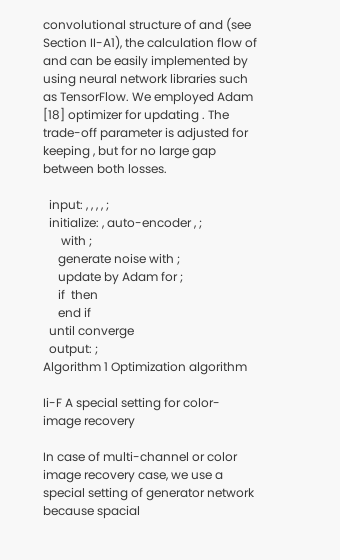convolutional structure of and (see Section II-A1), the calculation flow of and can be easily implemented by using neural network libraries such as TensorFlow. We employed Adam [18] optimizer for updating . The trade-off parameter is adjusted for keeping , but for no large gap between both losses.

  input: , , , , ;
  initialize: , auto-encoder , ;
      with ;
     generate noise with ;
     update by Adam for ;
     if  then
     end if
  until converge
  output: ;
Algorithm 1 Optimization algorithm

Ii-F A special setting for color-image recovery

In case of multi-channel or color image recovery case, we use a special setting of generator network because spacial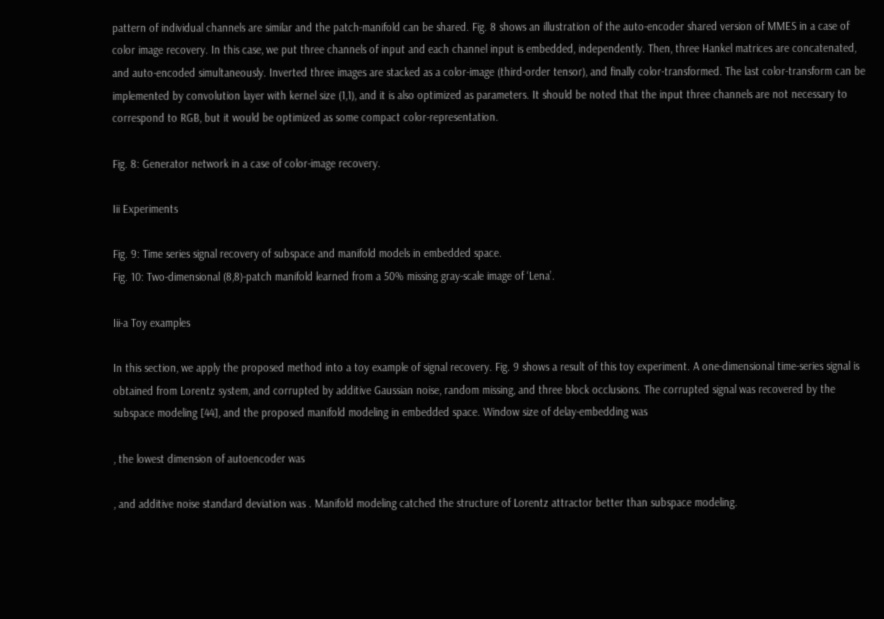pattern of individual channels are similar and the patch-manifold can be shared. Fig. 8 shows an illustration of the auto-encoder shared version of MMES in a case of color image recovery. In this case, we put three channels of input and each channel input is embedded, independently. Then, three Hankel matrices are concatenated, and auto-encoded simultaneously. Inverted three images are stacked as a color-image (third-order tensor), and finally color-transformed. The last color-transform can be implemented by convolution layer with kernel size (1,1), and it is also optimized as parameters. It should be noted that the input three channels are not necessary to correspond to RGB, but it would be optimized as some compact color-representation.

Fig. 8: Generator network in a case of color-image recovery.

Iii Experiments

Fig. 9: Time series signal recovery of subspace and manifold models in embedded space.
Fig. 10: Two-dimensional (8,8)-patch manifold learned from a 50% missing gray-scale image of ‘Lena’.

Iii-a Toy examples

In this section, we apply the proposed method into a toy example of signal recovery. Fig. 9 shows a result of this toy experiment. A one-dimensional time-series signal is obtained from Lorentz system, and corrupted by additive Gaussian noise, random missing, and three block occlusions. The corrupted signal was recovered by the subspace modeling [44], and the proposed manifold modeling in embedded space. Window size of delay-embedding was

, the lowest dimension of autoencoder was

, and additive noise standard deviation was . Manifold modeling catched the structure of Lorentz attractor better than subspace modeling.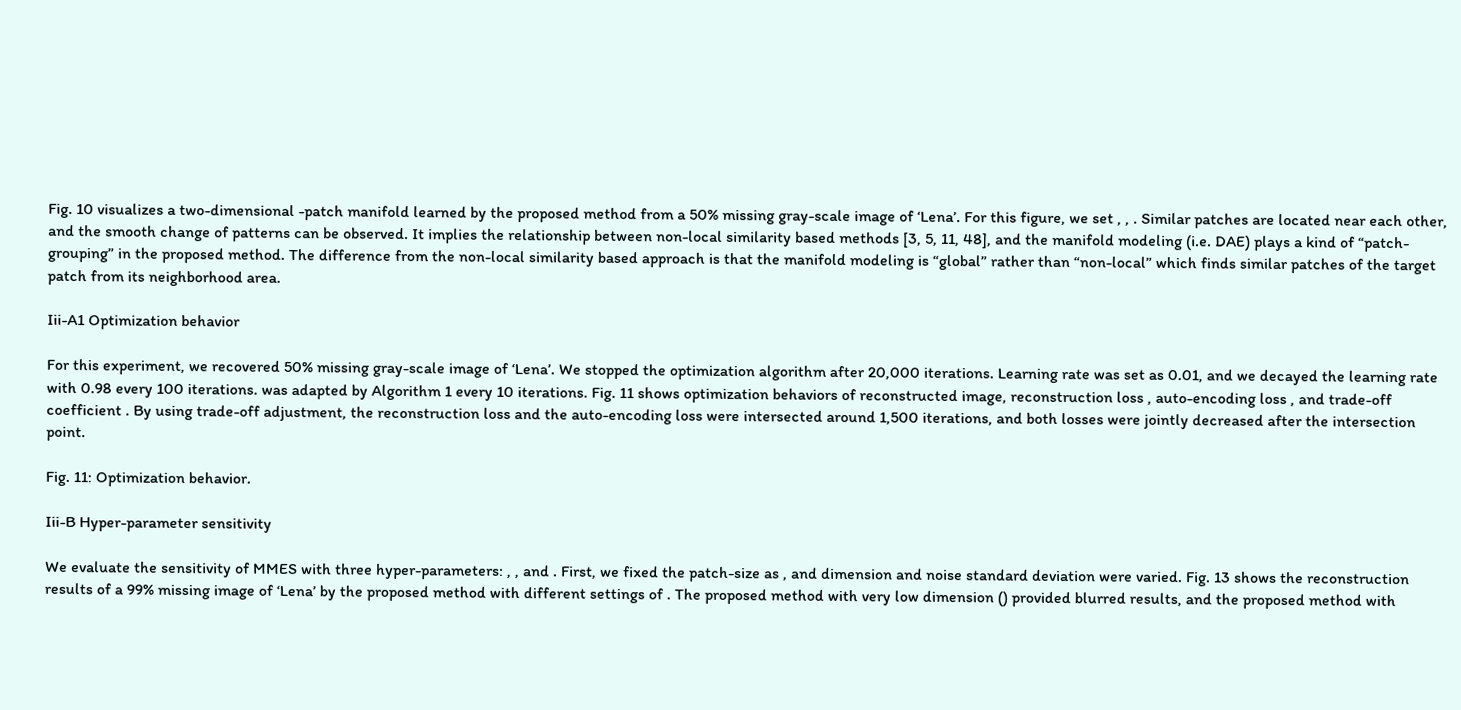Fig. 10 visualizes a two-dimensional -patch manifold learned by the proposed method from a 50% missing gray-scale image of ‘Lena’. For this figure, we set , , . Similar patches are located near each other, and the smooth change of patterns can be observed. It implies the relationship between non-local similarity based methods [3, 5, 11, 48], and the manifold modeling (i.e. DAE) plays a kind of “patch-grouping” in the proposed method. The difference from the non-local similarity based approach is that the manifold modeling is “global” rather than “non-local” which finds similar patches of the target patch from its neighborhood area.

Iii-A1 Optimization behavior

For this experiment, we recovered 50% missing gray-scale image of ‘Lena’. We stopped the optimization algorithm after 20,000 iterations. Learning rate was set as 0.01, and we decayed the learning rate with 0.98 every 100 iterations. was adapted by Algorithm 1 every 10 iterations. Fig. 11 shows optimization behaviors of reconstructed image, reconstruction loss , auto-encoding loss , and trade-off coefficient . By using trade-off adjustment, the reconstruction loss and the auto-encoding loss were intersected around 1,500 iterations, and both losses were jointly decreased after the intersection point.

Fig. 11: Optimization behavior.

Iii-B Hyper-parameter sensitivity

We evaluate the sensitivity of MMES with three hyper-parameters: , , and . First, we fixed the patch-size as , and dimension and noise standard deviation were varied. Fig. 13 shows the reconstruction results of a 99% missing image of ‘Lena’ by the proposed method with different settings of . The proposed method with very low dimension () provided blurred results, and the proposed method with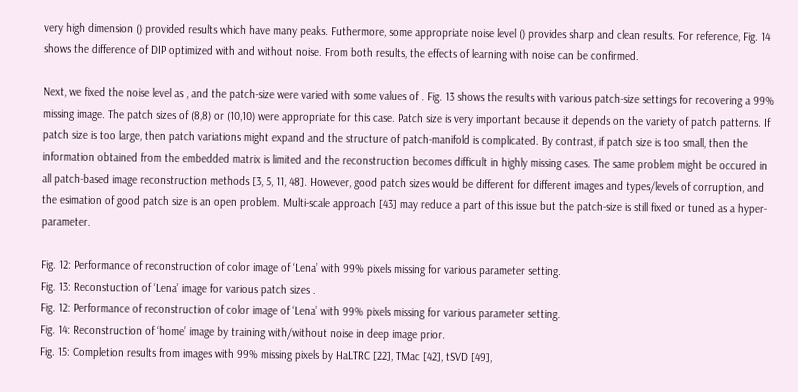very high dimension () provided results which have many peaks. Futhermore, some appropriate noise level () provides sharp and clean results. For reference, Fig. 14 shows the difference of DIP optimized with and without noise. From both results, the effects of learning with noise can be confirmed.

Next, we fixed the noise level as , and the patch-size were varied with some values of . Fig. 13 shows the results with various patch-size settings for recovering a 99% missing image. The patch sizes of (8,8) or (10,10) were appropriate for this case. Patch size is very important because it depends on the variety of patch patterns. If patch size is too large, then patch variations might expand and the structure of patch-manifold is complicated. By contrast, if patch size is too small, then the information obtained from the embedded matrix is limited and the reconstruction becomes difficult in highly missing cases. The same problem might be occured in all patch-based image reconstruction methods [3, 5, 11, 48]. However, good patch sizes would be different for different images and types/levels of corruption, and the esimation of good patch size is an open problem. Multi-scale approach [43] may reduce a part of this issue but the patch-size is still fixed or tuned as a hyper-parameter.

Fig. 12: Performance of reconstruction of color image of ‘Lena’ with 99% pixels missing for various parameter setting.
Fig. 13: Reconstuction of ‘Lena’ image for various patch sizes .
Fig. 12: Performance of reconstruction of color image of ‘Lena’ with 99% pixels missing for various parameter setting.
Fig. 14: Reconstruction of ‘home’ image by training with/without noise in deep image prior.
Fig. 15: Completion results from images with 99% missing pixels by HaLTRC [22], TMac [42], tSVD [49],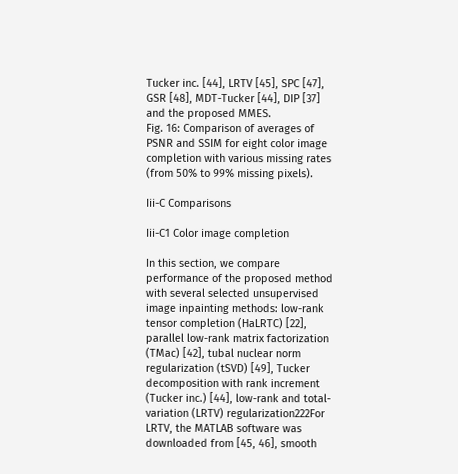Tucker inc. [44], LRTV [45], SPC [47], GSR [48], MDT-Tucker [44], DIP [37] and the proposed MMES.
Fig. 16: Comparison of averages of PSNR and SSIM for eight color image completion with various missing rates (from 50% to 99% missing pixels).

Iii-C Comparisons

Iii-C1 Color image completion

In this section, we compare performance of the proposed method with several selected unsupervised image inpainting methods: low-rank tensor completion (HaLRTC) [22], parallel low-rank matrix factorization (TMac) [42], tubal nuclear norm regularization (tSVD) [49], Tucker decomposition with rank increment (Tucker inc.) [44], low-rank and total-variation (LRTV) regularization222For LRTV, the MATLAB software was downloaded from [45, 46], smooth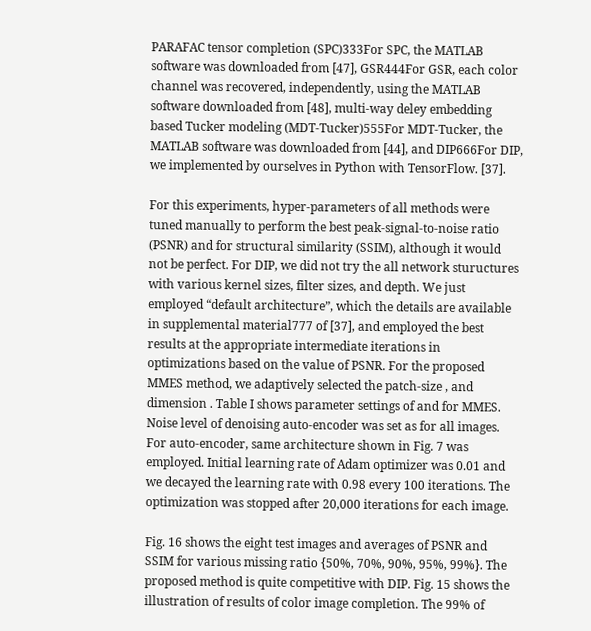PARAFAC tensor completion (SPC)333For SPC, the MATLAB software was downloaded from [47], GSR444For GSR, each color channel was recovered, independently, using the MATLAB software downloaded from [48], multi-way deley embedding based Tucker modeling (MDT-Tucker)555For MDT-Tucker, the MATLAB software was downloaded from [44], and DIP666For DIP, we implemented by ourselves in Python with TensorFlow. [37].

For this experiments, hyper-parameters of all methods were tuned manually to perform the best peak-signal-to-noise ratio (PSNR) and for structural similarity (SSIM), although it would not be perfect. For DIP, we did not try the all network stuructures with various kernel sizes, filter sizes, and depth. We just employed “default architecture”, which the details are available in supplemental material777 of [37], and employed the best results at the appropriate intermediate iterations in optimizations based on the value of PSNR. For the proposed MMES method, we adaptively selected the patch-size , and dimension . Table I shows parameter settings of and for MMES. Noise level of denoising auto-encoder was set as for all images. For auto-encoder, same architecture shown in Fig. 7 was employed. Initial learning rate of Adam optimizer was 0.01 and we decayed the learning rate with 0.98 every 100 iterations. The optimization was stopped after 20,000 iterations for each image.

Fig. 16 shows the eight test images and averages of PSNR and SSIM for various missing ratio {50%, 70%, 90%, 95%, 99%}. The proposed method is quite competitive with DIP. Fig. 15 shows the illustration of results of color image completion. The 99% of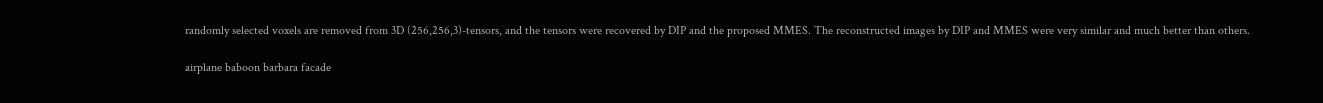randomly selected voxels are removed from 3D (256,256,3)-tensors, and the tensors were recovered by DIP and the proposed MMES. The reconstructed images by DIP and MMES were very similar and much better than others.

airplane baboon barbara facade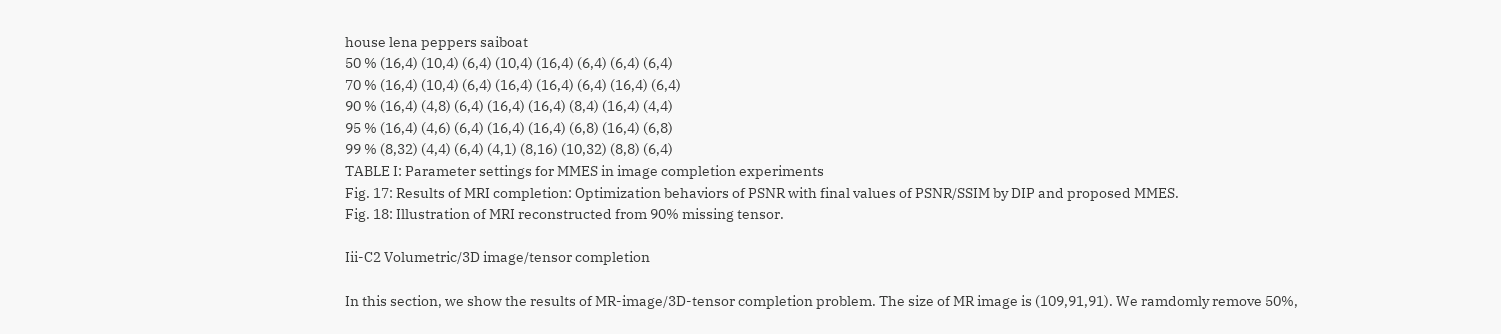house lena peppers saiboat
50 % (16,4) (10,4) (6,4) (10,4) (16,4) (6,4) (6,4) (6,4)
70 % (16,4) (10,4) (6,4) (16,4) (16,4) (6,4) (16,4) (6,4)
90 % (16,4) (4,8) (6,4) (16,4) (16,4) (8,4) (16,4) (4,4)
95 % (16,4) (4,6) (6,4) (16,4) (16,4) (6,8) (16,4) (6,8)
99 % (8,32) (4,4) (6,4) (4,1) (8,16) (10,32) (8,8) (6,4)
TABLE I: Parameter settings for MMES in image completion experiments
Fig. 17: Results of MRI completion: Optimization behaviors of PSNR with final values of PSNR/SSIM by DIP and proposed MMES.
Fig. 18: Illustration of MRI reconstructed from 90% missing tensor.

Iii-C2 Volumetric/3D image/tensor completion

In this section, we show the results of MR-image/3D-tensor completion problem. The size of MR image is (109,91,91). We ramdomly remove 50%,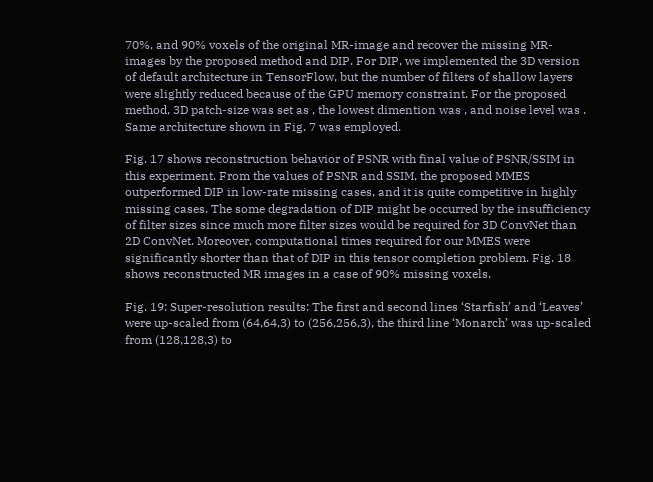70%, and 90% voxels of the original MR-image and recover the missing MR-images by the proposed method and DIP. For DIP, we implemented the 3D version of default architecture in TensorFlow, but the number of filters of shallow layers were slightly reduced because of the GPU memory constraint. For the proposed method, 3D patch-size was set as , the lowest dimention was , and noise level was . Same architecture shown in Fig. 7 was employed.

Fig. 17 shows reconstruction behavior of PSNR with final value of PSNR/SSIM in this experiment. From the values of PSNR and SSIM, the proposed MMES outperformed DIP in low-rate missing cases, and it is quite competitive in highly missing cases. The some degradation of DIP might be occurred by the insufficiency of filter sizes since much more filter sizes would be required for 3D ConvNet than 2D ConvNet. Moreover, computational times required for our MMES were significantly shorter than that of DIP in this tensor completion problem. Fig. 18 shows reconstructed MR images in a case of 90% missing voxels.

Fig. 19: Super-resolution results: The first and second lines ‘Starfish’ and ‘Leaves’ were up-scaled from (64,64,3) to (256,256,3), the third line ‘Monarch’ was up-scaled from (128,128,3) to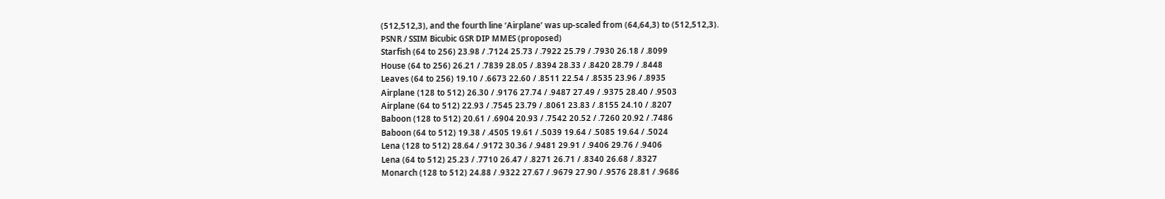(512,512,3), and the fourth line ‘Airplane’ was up-scaled from (64,64,3) to (512,512,3).
PSNR / SSIM Bicubic GSR DIP MMES (proposed)
Starfish (64 to 256) 23.98 / .7124 25.73 / .7922 25.79 / .7930 26.18 / .8099
House (64 to 256) 26.21 / .7839 28.05 / .8394 28.33 / .8420 28.79 / .8448
Leaves (64 to 256) 19.10 / .6673 22.60 / .8511 22.54 / .8535 23.96 / .8935
Airplane (128 to 512) 26.30 / .9176 27.74 / .9487 27.49 / .9375 28.40 / .9503
Airplane (64 to 512) 22.93 / .7545 23.79 / .8061 23.83 / .8155 24.10 / .8207
Baboon (128 to 512) 20.61 / .6904 20.93 / .7542 20.52 / .7260 20.92 / .7486
Baboon (64 to 512) 19.38 / .4505 19.61 / .5039 19.64 / .5085 19.64 / .5024
Lena (128 to 512) 28.64 / .9172 30.36 / .9481 29.91 / .9406 29.76 / .9406
Lena (64 to 512) 25.23 / .7710 26.47 / .8271 26.71 / .8340 26.68 / .8327
Monarch (128 to 512) 24.88 / .9322 27.67 / .9679 27.90 / .9576 28.81 / .9686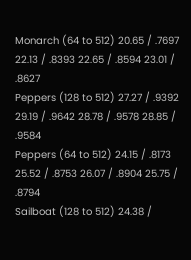Monarch (64 to 512) 20.65 / .7697 22.13 / .8393 22.65 / .8594 23.01 / .8627
Peppers (128 to 512) 27.27 / .9392 29.19 / .9642 28.78 / .9578 28.85 / .9584
Peppers (64 to 512) 24.15 / .8173 25.52 / .8753 26.07 / .8904 25.75 / .8794
Sailboat (128 to 512) 24.38 /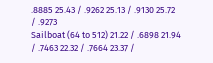.8885 25.43 / .9262 25.13 / .9130 25.72 / .9273
Sailboat (64 to 512) 21.22 / .6898 21.94 / .7463 22.32 / .7664 23.37 /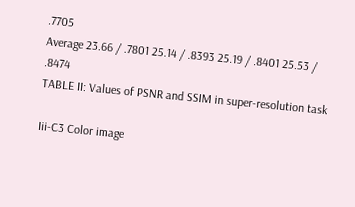.7705
Average 23.66 / .7801 25.14 / .8393 25.19 / .8401 25.53 / .8474
TABLE II: Values of PSNR and SSIM in super-resolution task

Iii-C3 Color image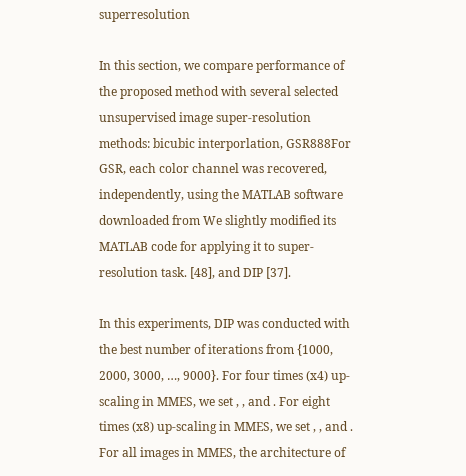superresolution

In this section, we compare performance of the proposed method with several selected unsupervised image super-resolution methods: bicubic interporlation, GSR888For GSR, each color channel was recovered, independently, using the MATLAB software downloaded from We slightly modified its MATLAB code for applying it to super-resolution task. [48], and DIP [37].

In this experiments, DIP was conducted with the best number of iterations from {1000, 2000, 3000, …, 9000}. For four times (x4) up-scaling in MMES, we set , , and . For eight times (x8) up-scaling in MMES, we set , , and . For all images in MMES, the architecture of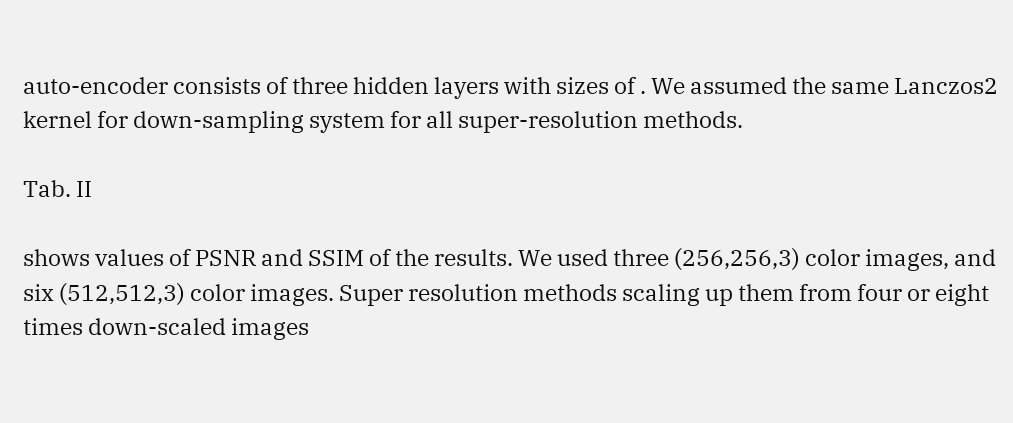auto-encoder consists of three hidden layers with sizes of . We assumed the same Lanczos2 kernel for down-sampling system for all super-resolution methods.

Tab. II

shows values of PSNR and SSIM of the results. We used three (256,256,3) color images, and six (512,512,3) color images. Super resolution methods scaling up them from four or eight times down-scaled images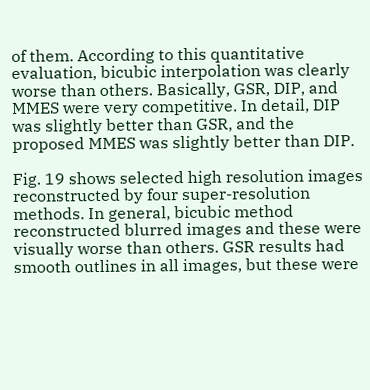of them. According to this quantitative evaluation, bicubic interpolation was clearly worse than others. Basically, GSR, DIP, and MMES were very competitive. In detail, DIP was slightly better than GSR, and the proposed MMES was slightly better than DIP.

Fig. 19 shows selected high resolution images reconstructed by four super-resolution methods. In general, bicubic method reconstructed blurred images and these were visually worse than others. GSR results had smooth outlines in all images, but these were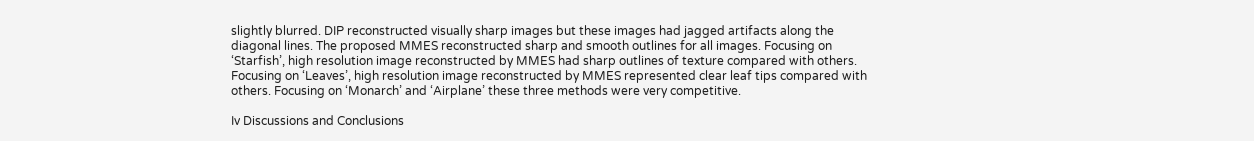slightly blurred. DIP reconstructed visually sharp images but these images had jagged artifacts along the diagonal lines. The proposed MMES reconstructed sharp and smooth outlines for all images. Focusing on ‘Starfish’, high resolution image reconstructed by MMES had sharp outlines of texture compared with others. Focusing on ‘Leaves’, high resolution image reconstructed by MMES represented clear leaf tips compared with others. Focusing on ‘Monarch’ and ‘Airplane’ these three methods were very competitive.

Iv Discussions and Conclusions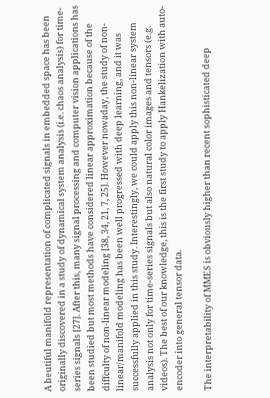A beutiful manifold representation of complicated signals in embedded space has been originally discovered in a study of dynamical system analysis (i.e. chaos analysis) for time-series signals [27]. After this, many signal processing and computer vision applications has been studied but most methods have considered linear approximation because of the diffculty of non-linear modeling [38, 34, 21, 7, 25]. However nowaday, the study of non-linear/manifold modeling has been well progressed with deep learning, and it was successfully applied in this study. Interestingly, we could apply this non-linear system analysis not only for time-series signals but also natural color images and tensors (e.g. videos). The best of our knowledge, this is the first study to apply Hankelization with auto-encoder into general tensor data.

The interpretability of MMES is obviously higher than recent sophisticated deep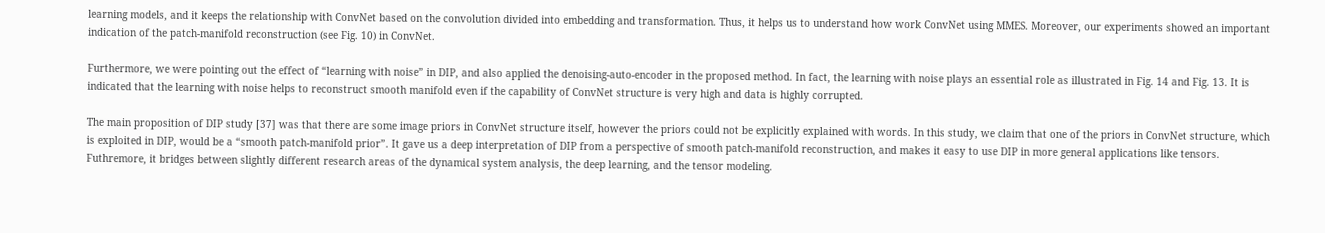learning models, and it keeps the relationship with ConvNet based on the convolution divided into embedding and transformation. Thus, it helps us to understand how work ConvNet using MMES. Moreover, our experiments showed an important indication of the patch-manifold reconstruction (see Fig. 10) in ConvNet.

Furthermore, we were pointing out the effect of “learning with noise” in DIP, and also applied the denoising-auto-encoder in the proposed method. In fact, the learning with noise plays an essential role as illustrated in Fig. 14 and Fig. 13. It is indicated that the learning with noise helps to reconstruct smooth manifold even if the capability of ConvNet structure is very high and data is highly corrupted.

The main proposition of DIP study [37] was that there are some image priors in ConvNet structure itself, however the priors could not be explicitly explained with words. In this study, we claim that one of the priors in ConvNet structure, which is exploited in DIP, would be a “smooth patch-manifold prior”. It gave us a deep interpretation of DIP from a perspective of smooth patch-manifold reconstruction, and makes it easy to use DIP in more general applications like tensors. Futhremore, it bridges between slightly different research areas of the dynamical system analysis, the deep learning, and the tensor modeling.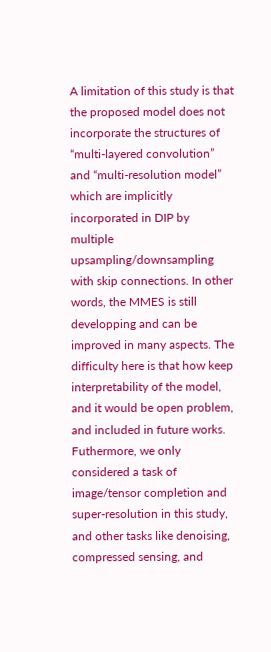A limitation of this study is that the proposed model does not incorporate the structures of “multi-layered convolution” and “multi-resolution model” which are implicitly incorporated in DIP by multiple upsampling/downsampling with skip connections. In other words, the MMES is still developping and can be improved in many aspects. The difficulty here is that how keep interpretability of the model, and it would be open problem, and included in future works. Futhermore, we only considered a task of image/tensor completion and super-resolution in this study, and other tasks like denoising, compressed sensing, and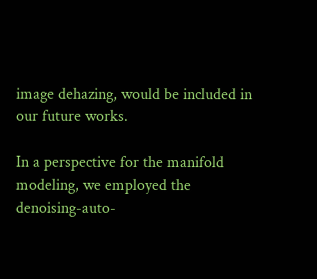image dehazing, would be included in our future works.

In a perspective for the manifold modeling, we employed the denoising-auto-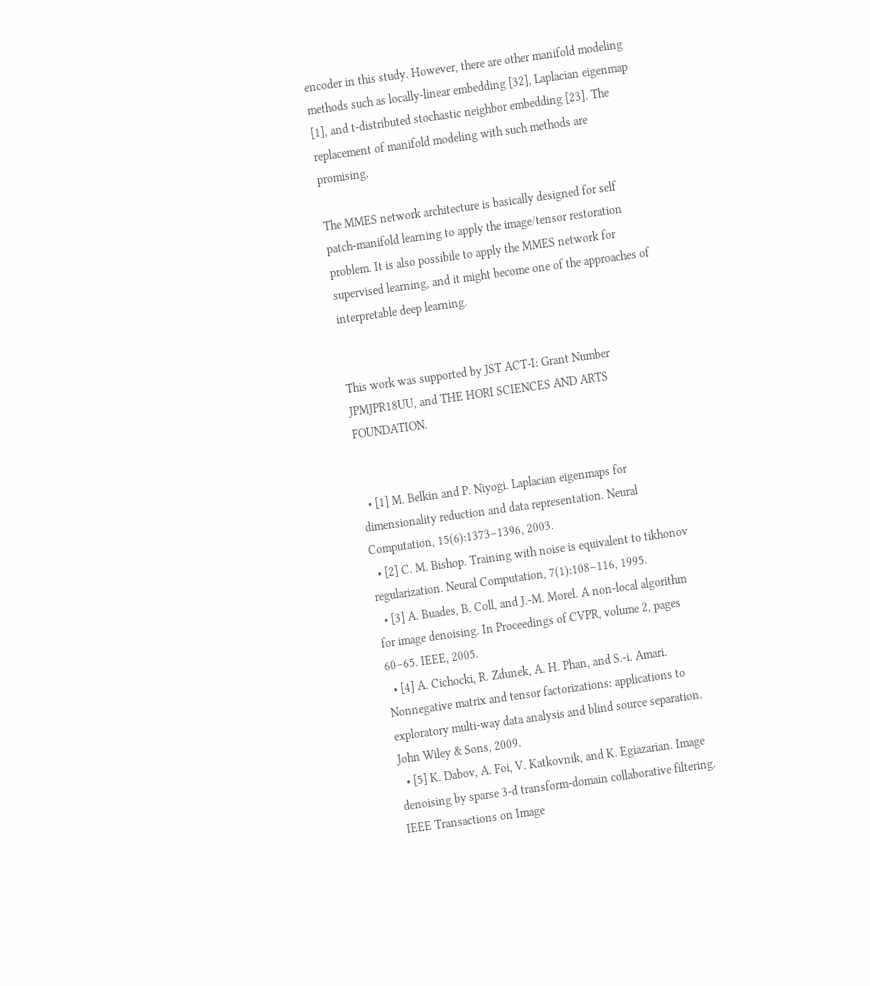encoder in this study. However, there are other manifold modeling methods such as locally-linear embedding [32], Laplacian eigenmap [1], and t-distributed stochastic neighbor embedding [23]. The replacement of manifold modeling with such methods are promising.

The MMES network architecture is basically designed for self patch-manifold learning to apply the image/tensor restoration problem. It is also possibile to apply the MMES network for supervised learning, and it might become one of the approaches of interpretable deep learning.


This work was supported by JST ACT-I: Grant Number JPMJPR18UU, and THE HORI SCIENCES AND ARTS FOUNDATION.


  • [1] M. Belkin and P. Niyogi. Laplacian eigenmaps for dimensionality reduction and data representation. Neural Computation, 15(6):1373–1396, 2003.
  • [2] C. M. Bishop. Training with noise is equivalent to tikhonov regularization. Neural Computation, 7(1):108–116, 1995.
  • [3] A. Buades, B. Coll, and J.-M. Morel. A non-local algorithm for image denoising. In Proceedings of CVPR, volume 2, pages 60–65. IEEE, 2005.
  • [4] A. Cichocki, R. Zdunek, A. H. Phan, and S.-i. Amari. Nonnegative matrix and tensor factorizations: applications to exploratory multi-way data analysis and blind source separation. John Wiley & Sons, 2009.
  • [5] K. Dabov, A. Foi, V. Katkovnik, and K. Egiazarian. Image denoising by sparse 3-d transform-domain collaborative filtering. IEEE Transactions on Image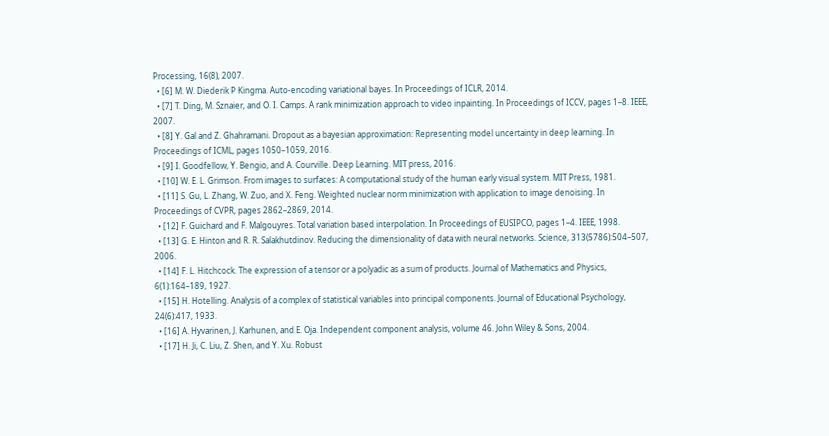Processing, 16(8), 2007.
  • [6] M. W. Diederik P Kingma. Auto-encoding variational bayes. In Proceedings of ICLR, 2014.
  • [7] T. Ding, M. Sznaier, and O. I. Camps. A rank minimization approach to video inpainting. In Proceedings of ICCV, pages 1–8. IEEE, 2007.
  • [8] Y. Gal and Z. Ghahramani. Dropout as a bayesian approximation: Representing model uncertainty in deep learning. In Proceedings of ICML, pages 1050–1059, 2016.
  • [9] I. Goodfellow, Y. Bengio, and A. Courville. Deep Learning. MIT press, 2016.
  • [10] W. E. L. Grimson. From images to surfaces: A computational study of the human early visual system. MIT Press, 1981.
  • [11] S. Gu, L. Zhang, W. Zuo, and X. Feng. Weighted nuclear norm minimization with application to image denoising. In Proceedings of CVPR, pages 2862–2869, 2014.
  • [12] F. Guichard and F. Malgouyres. Total variation based interpolation. In Proceedings of EUSIPCO, pages 1–4. IEEE, 1998.
  • [13] G. E. Hinton and R. R. Salakhutdinov. Reducing the dimensionality of data with neural networks. Science, 313(5786):504–507, 2006.
  • [14] F. L. Hitchcock. The expression of a tensor or a polyadic as a sum of products. Journal of Mathematics and Physics, 6(1):164–189, 1927.
  • [15] H. Hotelling. Analysis of a complex of statistical variables into principal components. Journal of Educational Psychology, 24(6):417, 1933.
  • [16] A. Hyvarinen, J. Karhunen, and E. Oja. Independent component analysis, volume 46. John Wiley & Sons, 2004.
  • [17] H. Ji, C. Liu, Z. Shen, and Y. Xu. Robust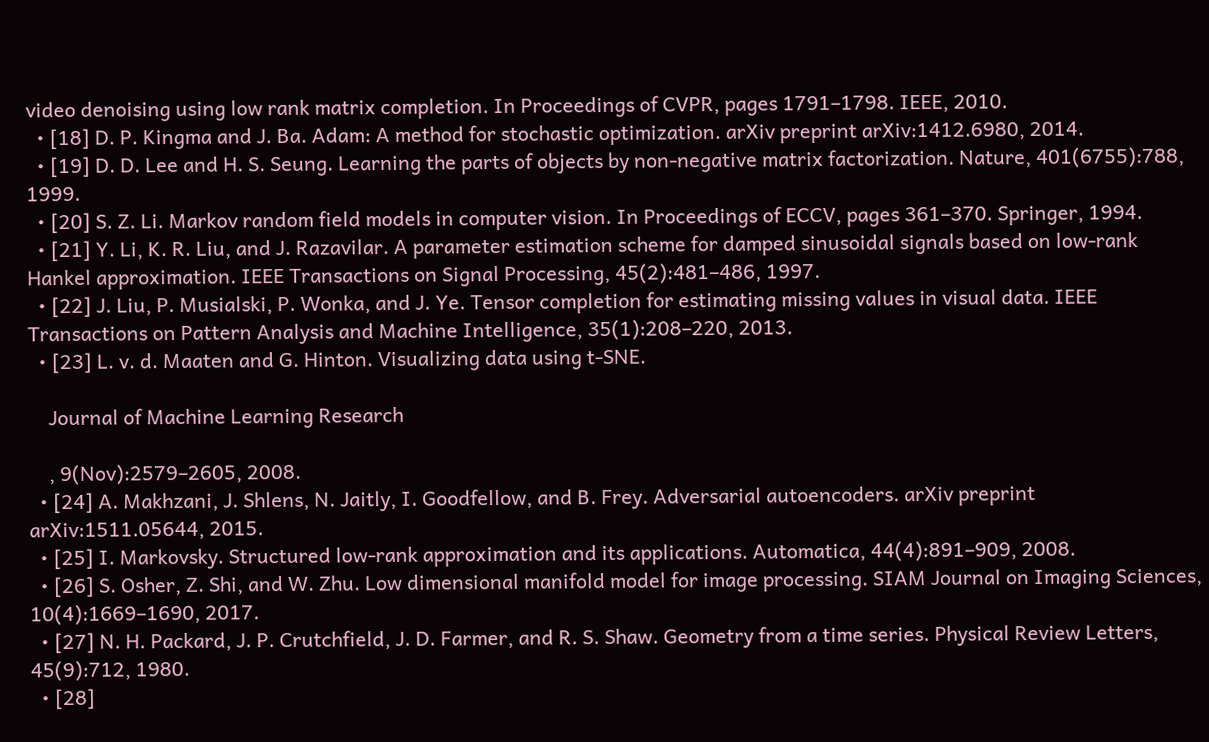video denoising using low rank matrix completion. In Proceedings of CVPR, pages 1791–1798. IEEE, 2010.
  • [18] D. P. Kingma and J. Ba. Adam: A method for stochastic optimization. arXiv preprint arXiv:1412.6980, 2014.
  • [19] D. D. Lee and H. S. Seung. Learning the parts of objects by non-negative matrix factorization. Nature, 401(6755):788, 1999.
  • [20] S. Z. Li. Markov random field models in computer vision. In Proceedings of ECCV, pages 361–370. Springer, 1994.
  • [21] Y. Li, K. R. Liu, and J. Razavilar. A parameter estimation scheme for damped sinusoidal signals based on low-rank Hankel approximation. IEEE Transactions on Signal Processing, 45(2):481–486, 1997.
  • [22] J. Liu, P. Musialski, P. Wonka, and J. Ye. Tensor completion for estimating missing values in visual data. IEEE Transactions on Pattern Analysis and Machine Intelligence, 35(1):208–220, 2013.
  • [23] L. v. d. Maaten and G. Hinton. Visualizing data using t-SNE.

    Journal of Machine Learning Research

    , 9(Nov):2579–2605, 2008.
  • [24] A. Makhzani, J. Shlens, N. Jaitly, I. Goodfellow, and B. Frey. Adversarial autoencoders. arXiv preprint arXiv:1511.05644, 2015.
  • [25] I. Markovsky. Structured low-rank approximation and its applications. Automatica, 44(4):891–909, 2008.
  • [26] S. Osher, Z. Shi, and W. Zhu. Low dimensional manifold model for image processing. SIAM Journal on Imaging Sciences, 10(4):1669–1690, 2017.
  • [27] N. H. Packard, J. P. Crutchfield, J. D. Farmer, and R. S. Shaw. Geometry from a time series. Physical Review Letters, 45(9):712, 1980.
  • [28]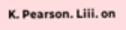K. Pearson. Liii. on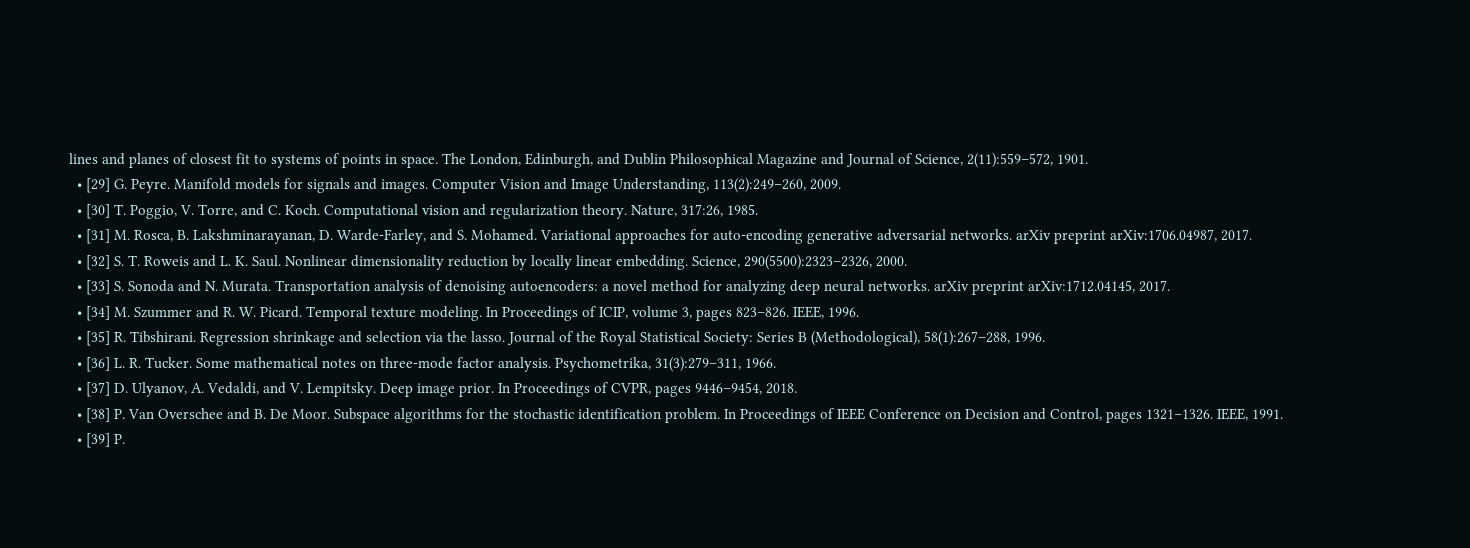lines and planes of closest fit to systems of points in space. The London, Edinburgh, and Dublin Philosophical Magazine and Journal of Science, 2(11):559–572, 1901.
  • [29] G. Peyre. Manifold models for signals and images. Computer Vision and Image Understanding, 113(2):249–260, 2009.
  • [30] T. Poggio, V. Torre, and C. Koch. Computational vision and regularization theory. Nature, 317:26, 1985.
  • [31] M. Rosca, B. Lakshminarayanan, D. Warde-Farley, and S. Mohamed. Variational approaches for auto-encoding generative adversarial networks. arXiv preprint arXiv:1706.04987, 2017.
  • [32] S. T. Roweis and L. K. Saul. Nonlinear dimensionality reduction by locally linear embedding. Science, 290(5500):2323–2326, 2000.
  • [33] S. Sonoda and N. Murata. Transportation analysis of denoising autoencoders: a novel method for analyzing deep neural networks. arXiv preprint arXiv:1712.04145, 2017.
  • [34] M. Szummer and R. W. Picard. Temporal texture modeling. In Proceedings of ICIP, volume 3, pages 823–826. IEEE, 1996.
  • [35] R. Tibshirani. Regression shrinkage and selection via the lasso. Journal of the Royal Statistical Society: Series B (Methodological), 58(1):267–288, 1996.
  • [36] L. R. Tucker. Some mathematical notes on three-mode factor analysis. Psychometrika, 31(3):279–311, 1966.
  • [37] D. Ulyanov, A. Vedaldi, and V. Lempitsky. Deep image prior. In Proceedings of CVPR, pages 9446–9454, 2018.
  • [38] P. Van Overschee and B. De Moor. Subspace algorithms for the stochastic identification problem. In Proceedings of IEEE Conference on Decision and Control, pages 1321–1326. IEEE, 1991.
  • [39] P.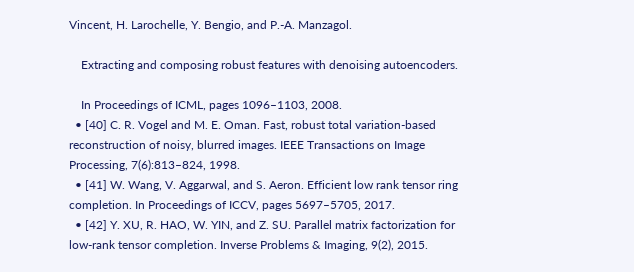Vincent, H. Larochelle, Y. Bengio, and P.-A. Manzagol.

    Extracting and composing robust features with denoising autoencoders.

    In Proceedings of ICML, pages 1096–1103, 2008.
  • [40] C. R. Vogel and M. E. Oman. Fast, robust total variation-based reconstruction of noisy, blurred images. IEEE Transactions on Image Processing, 7(6):813–824, 1998.
  • [41] W. Wang, V. Aggarwal, and S. Aeron. Efficient low rank tensor ring completion. In Proceedings of ICCV, pages 5697–5705, 2017.
  • [42] Y. XU, R. HAO, W. YIN, and Z. SU. Parallel matrix factorization for low-rank tensor completion. Inverse Problems & Imaging, 9(2), 2015.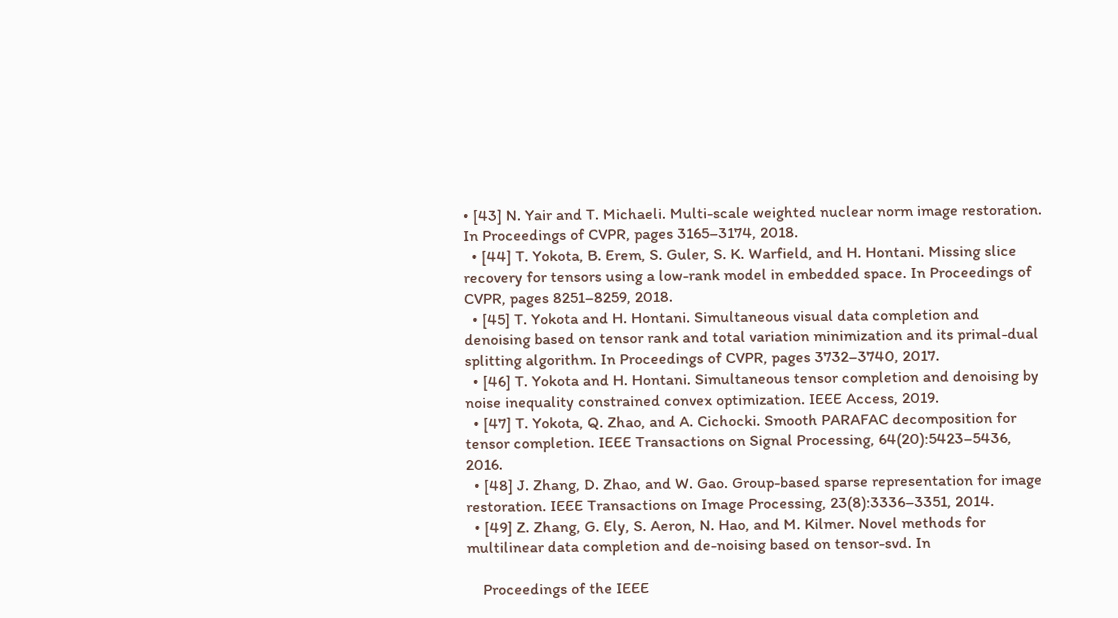• [43] N. Yair and T. Michaeli. Multi-scale weighted nuclear norm image restoration. In Proceedings of CVPR, pages 3165–3174, 2018.
  • [44] T. Yokota, B. Erem, S. Guler, S. K. Warfield, and H. Hontani. Missing slice recovery for tensors using a low-rank model in embedded space. In Proceedings of CVPR, pages 8251–8259, 2018.
  • [45] T. Yokota and H. Hontani. Simultaneous visual data completion and denoising based on tensor rank and total variation minimization and its primal-dual splitting algorithm. In Proceedings of CVPR, pages 3732–3740, 2017.
  • [46] T. Yokota and H. Hontani. Simultaneous tensor completion and denoising by noise inequality constrained convex optimization. IEEE Access, 2019.
  • [47] T. Yokota, Q. Zhao, and A. Cichocki. Smooth PARAFAC decomposition for tensor completion. IEEE Transactions on Signal Processing, 64(20):5423–5436, 2016.
  • [48] J. Zhang, D. Zhao, and W. Gao. Group-based sparse representation for image restoration. IEEE Transactions on Image Processing, 23(8):3336–3351, 2014.
  • [49] Z. Zhang, G. Ely, S. Aeron, N. Hao, and M. Kilmer. Novel methods for multilinear data completion and de-noising based on tensor-svd. In

    Proceedings of the IEEE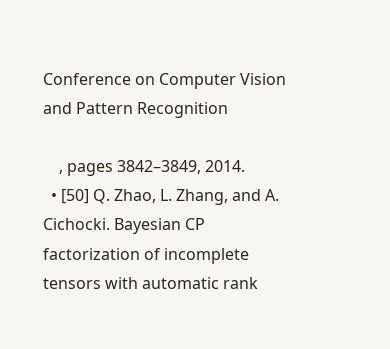Conference on Computer Vision and Pattern Recognition

    , pages 3842–3849, 2014.
  • [50] Q. Zhao, L. Zhang, and A. Cichocki. Bayesian CP factorization of incomplete tensors with automatic rank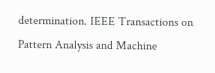determination. IEEE Transactions on Pattern Analysis and Machine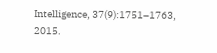Intelligence, 37(9):1751–1763, 2015.